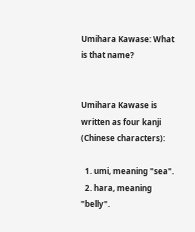Umihara Kawase: What is that name?


Umihara Kawase is written as four kanji (Chinese characters):

  1. umi, meaning "sea".
  2. hara, meaning "belly".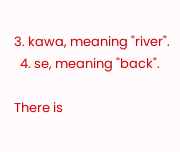3. kawa, meaning "river".
  4. se, meaning "back".

There is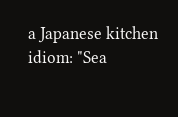a Japanese kitchen idiom: "Sea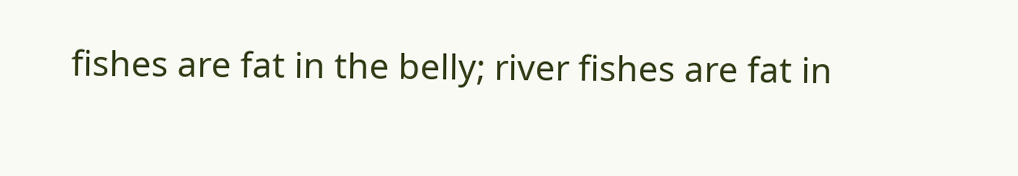fishes are fat in the belly; river fishes are fat in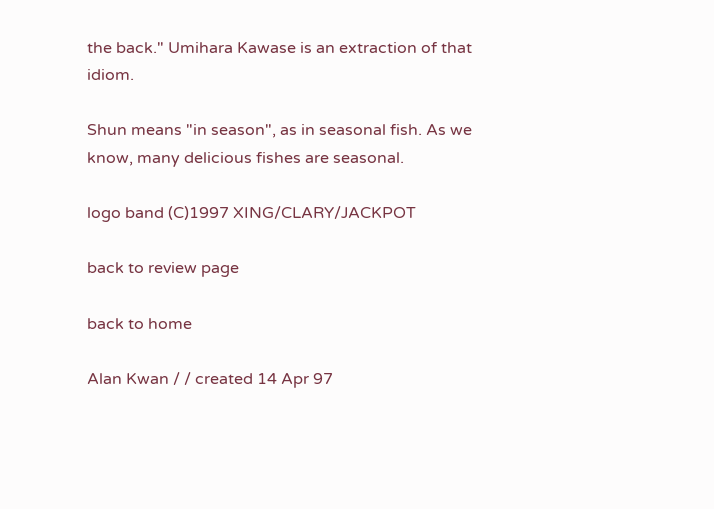the back." Umihara Kawase is an extraction of that idiom.

Shun means "in season", as in seasonal fish. As we know, many delicious fishes are seasonal.

logo band (C)1997 XING/CLARY/JACKPOT

back to review page

back to home

Alan Kwan / / created 14 Apr 97